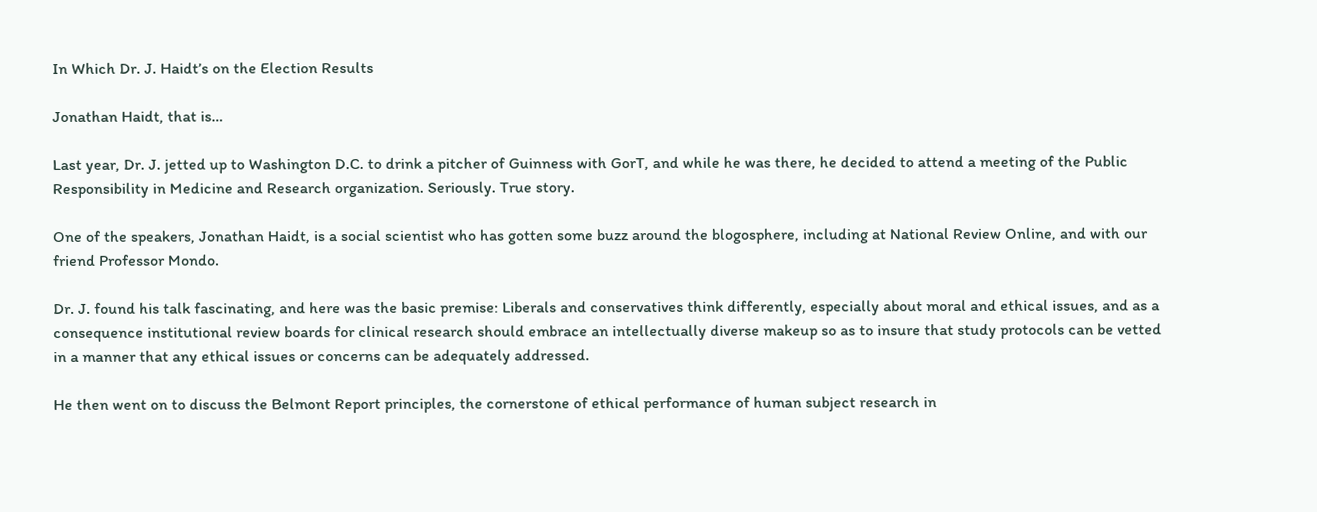In Which Dr. J. Haidt’s on the Election Results

Jonathan Haidt, that is…

Last year, Dr. J. jetted up to Washington D.C. to drink a pitcher of Guinness with GorT, and while he was there, he decided to attend a meeting of the Public Responsibility in Medicine and Research organization. Seriously. True story.

One of the speakers, Jonathan Haidt, is a social scientist who has gotten some buzz around the blogosphere, including at National Review Online, and with our friend Professor Mondo.

Dr. J. found his talk fascinating, and here was the basic premise: Liberals and conservatives think differently, especially about moral and ethical issues, and as a consequence institutional review boards for clinical research should embrace an intellectually diverse makeup so as to insure that study protocols can be vetted in a manner that any ethical issues or concerns can be adequately addressed.

He then went on to discuss the Belmont Report principles, the cornerstone of ethical performance of human subject research in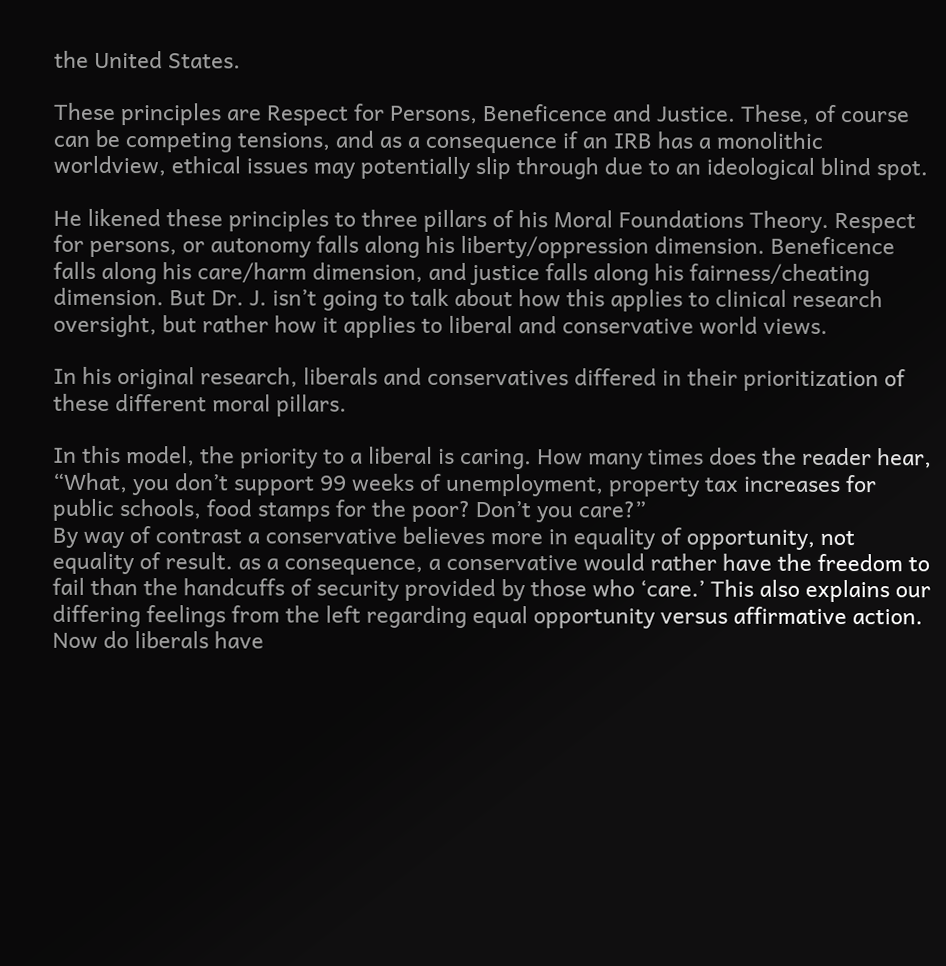the United States.

These principles are Respect for Persons, Beneficence and Justice. These, of course can be competing tensions, and as a consequence if an IRB has a monolithic worldview, ethical issues may potentially slip through due to an ideological blind spot.

He likened these principles to three pillars of his Moral Foundations Theory. Respect for persons, or autonomy falls along his liberty/oppression dimension. Beneficence falls along his care/harm dimension, and justice falls along his fairness/cheating dimension. But Dr. J. isn’t going to talk about how this applies to clinical research oversight, but rather how it applies to liberal and conservative world views.

In his original research, liberals and conservatives differed in their prioritization of these different moral pillars.

In this model, the priority to a liberal is caring. How many times does the reader hear, “What, you don’t support 99 weeks of unemployment, property tax increases for public schools, food stamps for the poor? Don’t you care?”
By way of contrast a conservative believes more in equality of opportunity, not equality of result. as a consequence, a conservative would rather have the freedom to fail than the handcuffs of security provided by those who ‘care.’ This also explains our differing feelings from the left regarding equal opportunity versus affirmative action.
Now do liberals have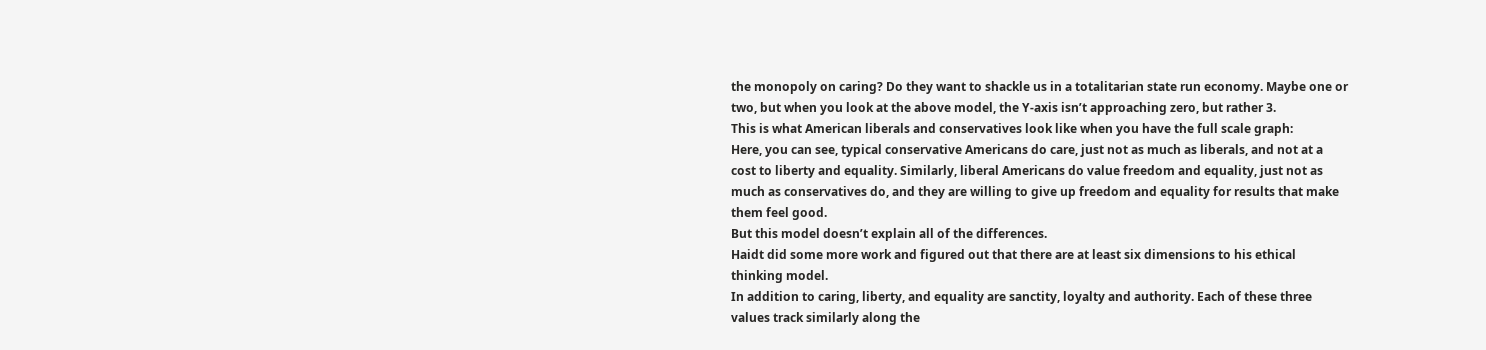the monopoly on caring? Do they want to shackle us in a totalitarian state run economy. Maybe one or two, but when you look at the above model, the Y-axis isn’t approaching zero, but rather 3.
This is what American liberals and conservatives look like when you have the full scale graph:
Here, you can see, typical conservative Americans do care, just not as much as liberals, and not at a cost to liberty and equality. Similarly, liberal Americans do value freedom and equality, just not as much as conservatives do, and they are willing to give up freedom and equality for results that make them feel good.
But this model doesn’t explain all of the differences.
Haidt did some more work and figured out that there are at least six dimensions to his ethical thinking model.
In addition to caring, liberty, and equality are sanctity, loyalty and authority. Each of these three values track similarly along the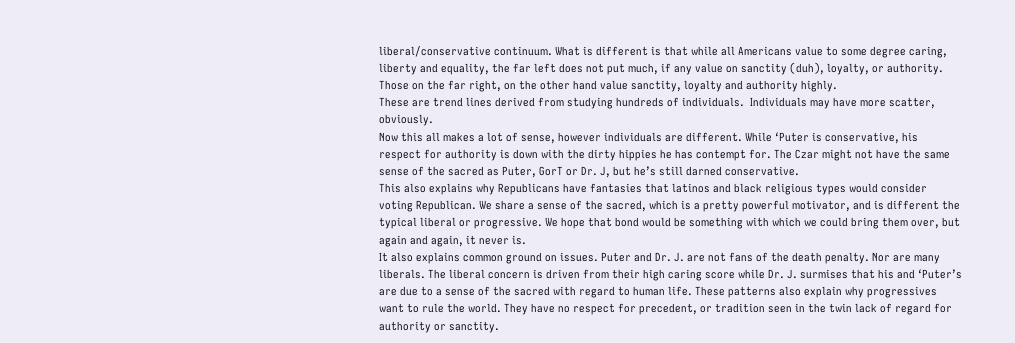liberal/conservative continuum. What is different is that while all Americans value to some degree caring, liberty and equality, the far left does not put much, if any value on sanctity (duh), loyalty, or authority. Those on the far right, on the other hand value sanctity, loyalty and authority highly.
These are trend lines derived from studying hundreds of individuals.  Individuals may have more scatter, obviously.
Now this all makes a lot of sense, however individuals are different. While ‘Puter is conservative, his respect for authority is down with the dirty hippies he has contempt for. The Czar might not have the same sense of the sacred as Puter, GorT or Dr. J, but he’s still darned conservative.
This also explains why Republicans have fantasies that latinos and black religious types would consider voting Republican. We share a sense of the sacred, which is a pretty powerful motivator, and is different the typical liberal or progressive. We hope that bond would be something with which we could bring them over, but again and again, it never is.
It also explains common ground on issues. Puter and Dr. J. are not fans of the death penalty. Nor are many liberals. The liberal concern is driven from their high caring score while Dr. J. surmises that his and ‘Puter’s are due to a sense of the sacred with regard to human life. These patterns also explain why progressives want to rule the world. They have no respect for precedent, or tradition seen in the twin lack of regard for authority or sanctity.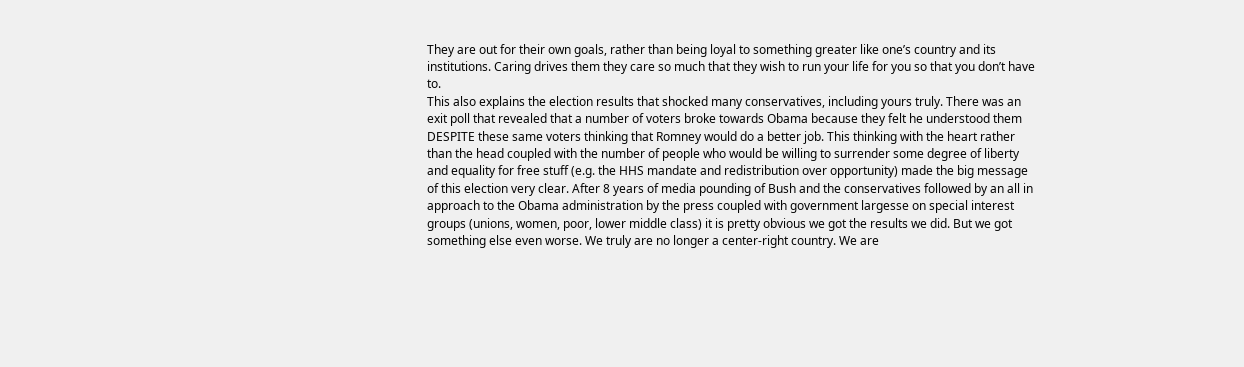They are out for their own goals, rather than being loyal to something greater like one’s country and its institutions. Caring drives them they care so much that they wish to run your life for you so that you don’t have to.
This also explains the election results that shocked many conservatives, including yours truly. There was an exit poll that revealed that a number of voters broke towards Obama because they felt he understood them DESPITE these same voters thinking that Romney would do a better job. This thinking with the heart rather than the head coupled with the number of people who would be willing to surrender some degree of liberty and equality for free stuff (e.g. the HHS mandate and redistribution over opportunity) made the big message of this election very clear. After 8 years of media pounding of Bush and the conservatives followed by an all in approach to the Obama administration by the press coupled with government largesse on special interest groups (unions, women, poor, lower middle class) it is pretty obvious we got the results we did. But we got something else even worse. We truly are no longer a center-right country. We are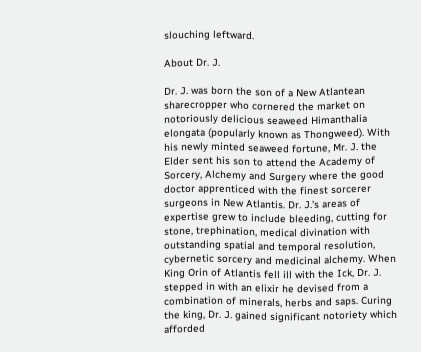slouching leftward.

About Dr. J.

Dr. J. was born the son of a New Atlantean sharecropper who cornered the market on notoriously delicious seaweed Himanthalia elongata (popularly known as Thongweed). With his newly minted seaweed fortune, Mr. J. the Elder sent his son to attend the Academy of Sorcery, Alchemy and Surgery where the good doctor apprenticed with the finest sorcerer surgeons in New Atlantis. Dr. J.'s areas of expertise grew to include bleeding, cutting for stone, trephination, medical divination with outstanding spatial and temporal resolution, cybernetic sorcery and medicinal alchemy. When King Orin of Atlantis fell ill with the Ick, Dr. J. stepped in with an elixir he devised from a combination of minerals, herbs and saps. Curing the king, Dr. J. gained significant notoriety which afforded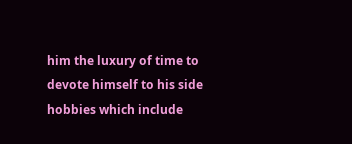him the luxury of time to devote himself to his side hobbies which include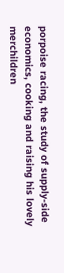porpoise racing, the study of supply-side economics, cooking and raising his lovely merchildren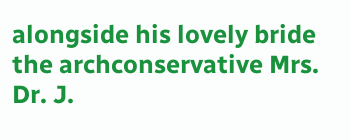alongside his lovely bride the archconservative Mrs. Dr. J.